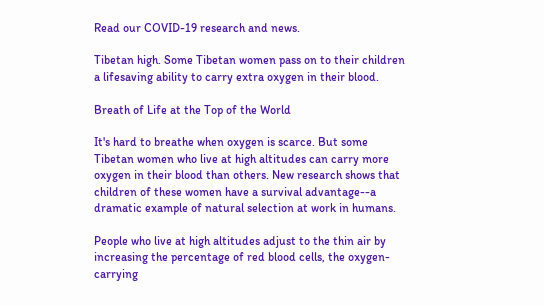Read our COVID-19 research and news.

Tibetan high. Some Tibetan women pass on to their children a lifesaving ability to carry extra oxygen in their blood.

Breath of Life at the Top of the World

It's hard to breathe when oxygen is scarce. But some Tibetan women who live at high altitudes can carry more oxygen in their blood than others. New research shows that children of these women have a survival advantage--a dramatic example of natural selection at work in humans.

People who live at high altitudes adjust to the thin air by increasing the percentage of red blood cells, the oxygen-carrying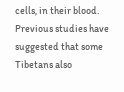cells, in their blood. Previous studies have suggested that some Tibetans also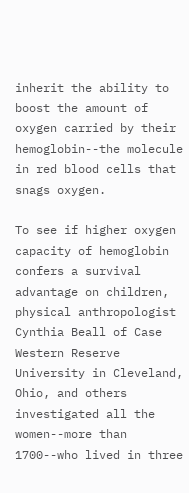inherit the ability to boost the amount of oxygen carried by their hemoglobin--the molecule in red blood cells that snags oxygen.

To see if higher oxygen capacity of hemoglobin confers a survival advantage on children, physical anthropologist Cynthia Beall of Case Western Reserve University in Cleveland, Ohio, and others investigated all the women--more than 1700--who lived in three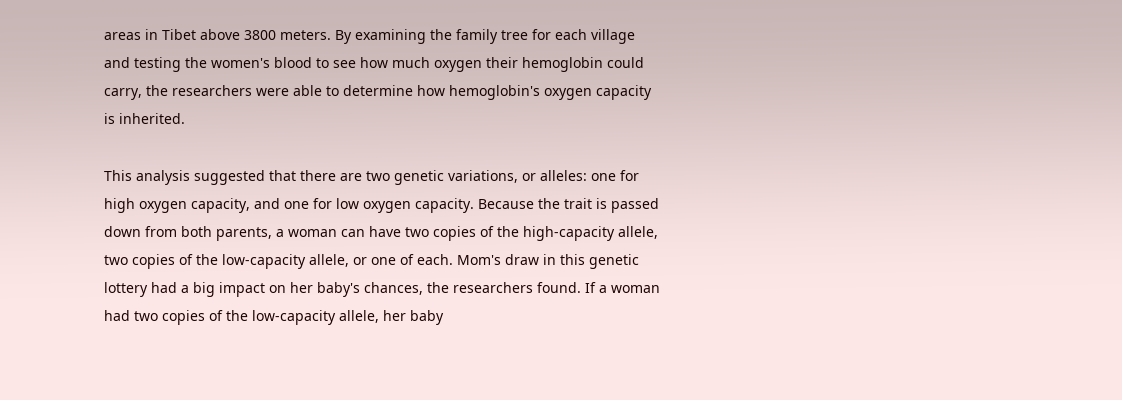areas in Tibet above 3800 meters. By examining the family tree for each village and testing the women's blood to see how much oxygen their hemoglobin could carry, the researchers were able to determine how hemoglobin's oxygen capacity is inherited.

This analysis suggested that there are two genetic variations, or alleles: one for high oxygen capacity, and one for low oxygen capacity. Because the trait is passed down from both parents, a woman can have two copies of the high-capacity allele, two copies of the low-capacity allele, or one of each. Mom's draw in this genetic lottery had a big impact on her baby's chances, the researchers found. If a woman had two copies of the low-capacity allele, her baby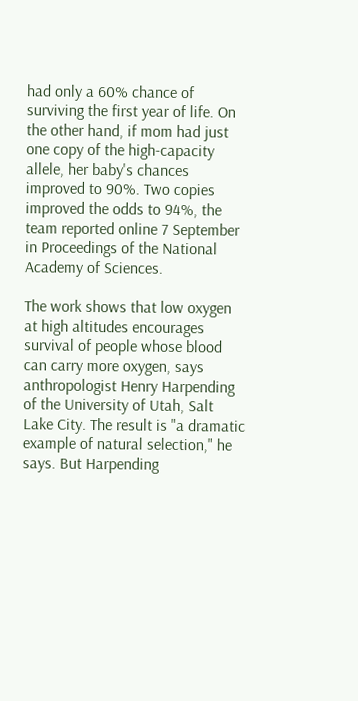had only a 60% chance of surviving the first year of life. On the other hand, if mom had just one copy of the high-capacity allele, her baby's chances improved to 90%. Two copies improved the odds to 94%, the team reported online 7 September in Proceedings of the National Academy of Sciences.

The work shows that low oxygen at high altitudes encourages survival of people whose blood can carry more oxygen, says anthropologist Henry Harpending of the University of Utah, Salt Lake City. The result is "a dramatic example of natural selection," he says. But Harpending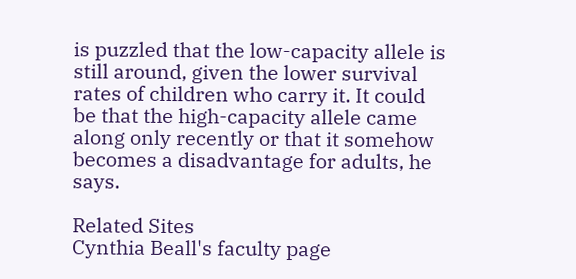is puzzled that the low-capacity allele is still around, given the lower survival rates of children who carry it. It could be that the high-capacity allele came along only recently or that it somehow becomes a disadvantage for adults, he says.

Related Sites
Cynthia Beall's faculty page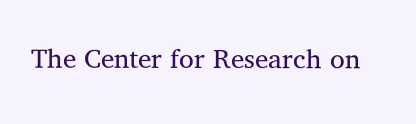The Center for Research on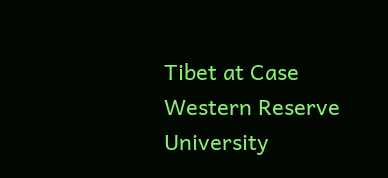Tibet at Case Western Reserve University